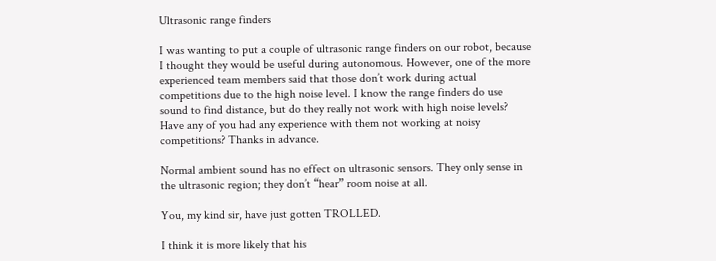Ultrasonic range finders

I was wanting to put a couple of ultrasonic range finders on our robot, because I thought they would be useful during autonomous. However, one of the more experienced team members said that those don’t work during actual competitions due to the high noise level. I know the range finders do use sound to find distance, but do they really not work with high noise levels? Have any of you had any experience with them not working at noisy competitions? Thanks in advance.

Normal ambient sound has no effect on ultrasonic sensors. They only sense in the ultrasonic region; they don’t “hear” room noise at all.

You, my kind sir, have just gotten TROLLED.

I think it is more likely that his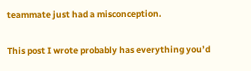teammate just had a misconception.

This post I wrote probably has everything you’d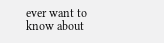ever want to know about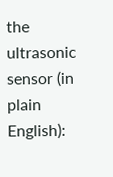the ultrasonic sensor (in plain English):